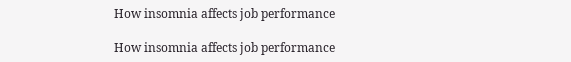How insomnia affects job performance

How insomnia affects job performance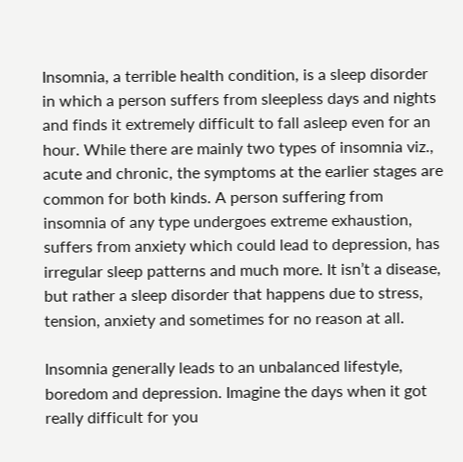Insomnia, a terrible health condition, is a sleep disorder in which a person suffers from sleepless days and nights and finds it extremely difficult to fall asleep even for an hour. While there are mainly two types of insomnia viz., acute and chronic, the symptoms at the earlier stages are common for both kinds. A person suffering from insomnia of any type undergoes extreme exhaustion, suffers from anxiety which could lead to depression, has irregular sleep patterns and much more. It isn’t a disease, but rather a sleep disorder that happens due to stress, tension, anxiety and sometimes for no reason at all.

Insomnia generally leads to an unbalanced lifestyle, boredom and depression. Imagine the days when it got really difficult for you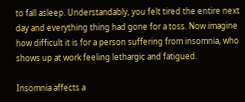to fall asleep. Understandably, you felt tired the entire next day and everything thing had gone for a toss. Now imagine how difficult it is for a person suffering from insomnia, who shows up at work feeling lethargic and fatigued.

Insomnia affects a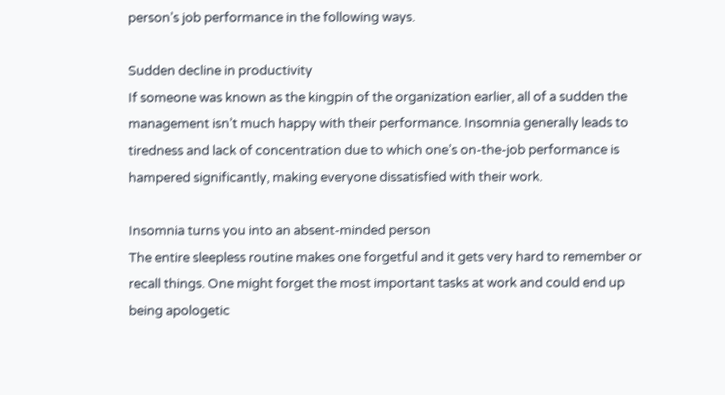person’s job performance in the following ways.

Sudden decline in productivity
If someone was known as the kingpin of the organization earlier, all of a sudden the management isn’t much happy with their performance. Insomnia generally leads to tiredness and lack of concentration due to which one’s on-the-job performance is hampered significantly, making everyone dissatisfied with their work.

Insomnia turns you into an absent-minded person
The entire sleepless routine makes one forgetful and it gets very hard to remember or recall things. One might forget the most important tasks at work and could end up being apologetic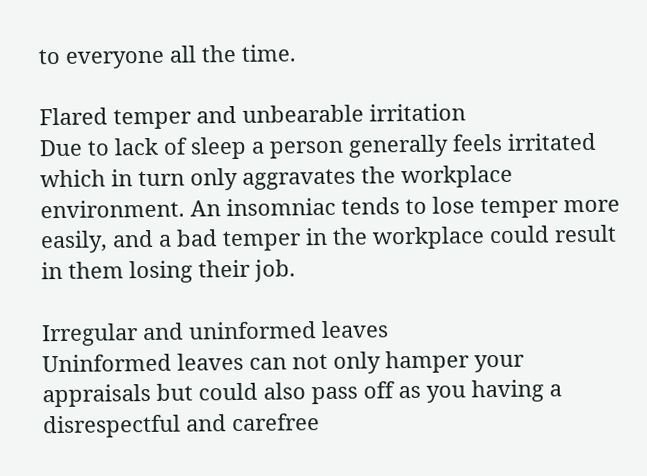to everyone all the time.

Flared temper and unbearable irritation
Due to lack of sleep a person generally feels irritated which in turn only aggravates the workplace environment. An insomniac tends to lose temper more easily, and a bad temper in the workplace could result in them losing their job.

Irregular and uninformed leaves
Uninformed leaves can not only hamper your appraisals but could also pass off as you having a disrespectful and carefree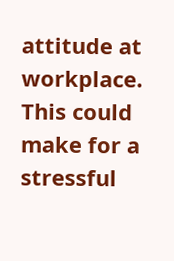attitude at workplace. This could make for a stressful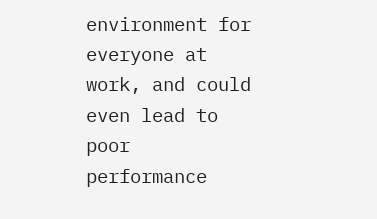environment for everyone at work, and could even lead to poor performance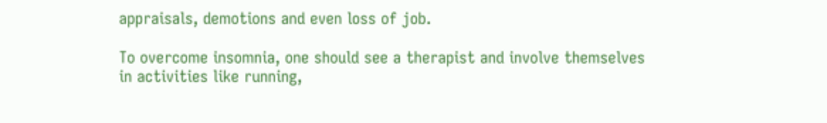appraisals, demotions and even loss of job.

To overcome insomnia, one should see a therapist and involve themselves in activities like running,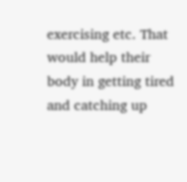exercising etc. That would help their body in getting tired and catching up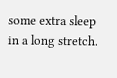some extra sleep in a long stretch.